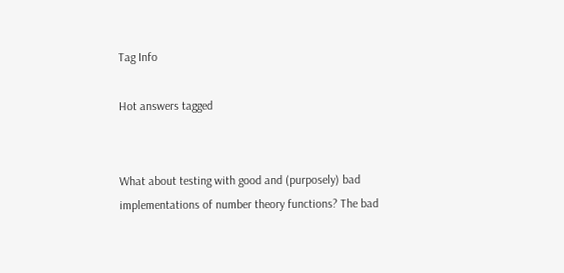Tag Info

Hot answers tagged


What about testing with good and (purposely) bad implementations of number theory functions? The bad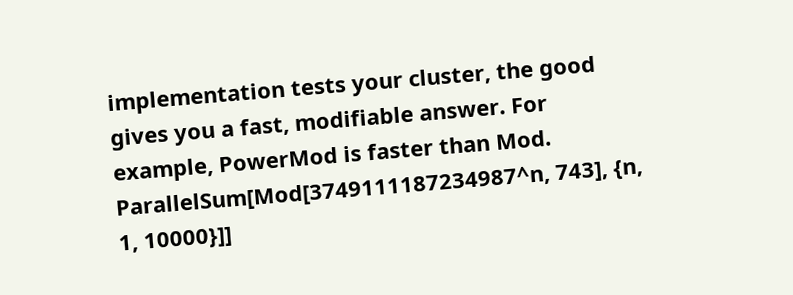implementation tests your cluster, the good gives you a fast, modifiable answer. For example, PowerMod is faster than Mod. ParallelSum[Mod[3749111187234987^n, 743], {n, 1, 10000}]]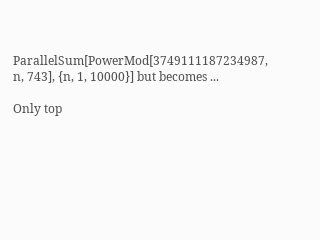ParallelSum[PowerMod[3749111187234987, n, 743], {n, 1, 10000}] but becomes ...

Only top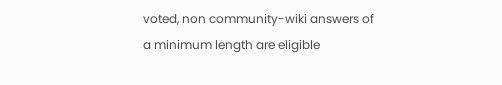voted, non community-wiki answers of a minimum length are eligible